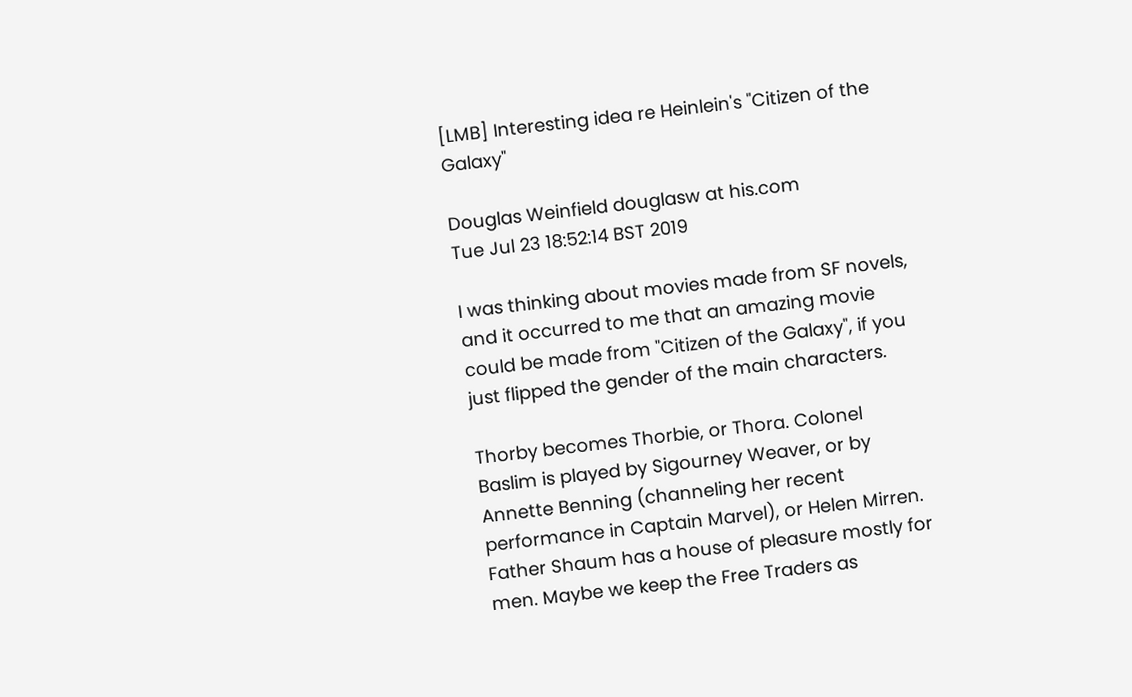[LMB] Interesting idea re Heinlein's "Citizen of the Galaxy"

Douglas Weinfield douglasw at his.com
Tue Jul 23 18:52:14 BST 2019

I was thinking about movies made from SF novels, and it occurred to me that an amazing movie could be made from "Citizen of the Galaxy", if you just flipped the gender of the main characters.

Thorby becomes Thorbie, or Thora. Colonel Baslim is played by Sigourney Weaver, or by Annette Benning (channeling her recent performance in Captain Marvel), or Helen Mirren. Father Shaum has a house of pleasure mostly for men. Maybe we keep the Free Traders as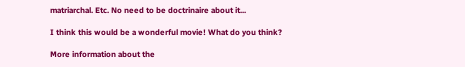matriarchal. Etc. No need to be doctrinaire about it...

I think this would be a wonderful movie! What do you think?

More information about the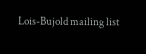Lois-Bujold mailing list